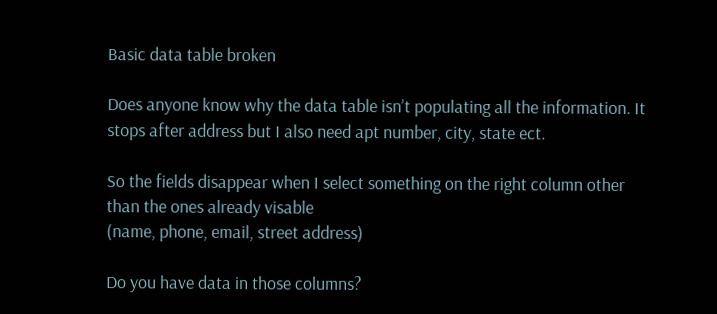Basic data table broken

Does anyone know why the data table isn’t populating all the information. It stops after address but I also need apt number, city, state ect.

So the fields disappear when I select something on the right column other than the ones already visable
(name, phone, email, street address)

Do you have data in those columns?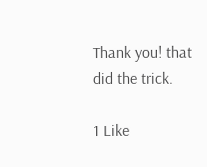Thank you! that did the trick.

1 Like